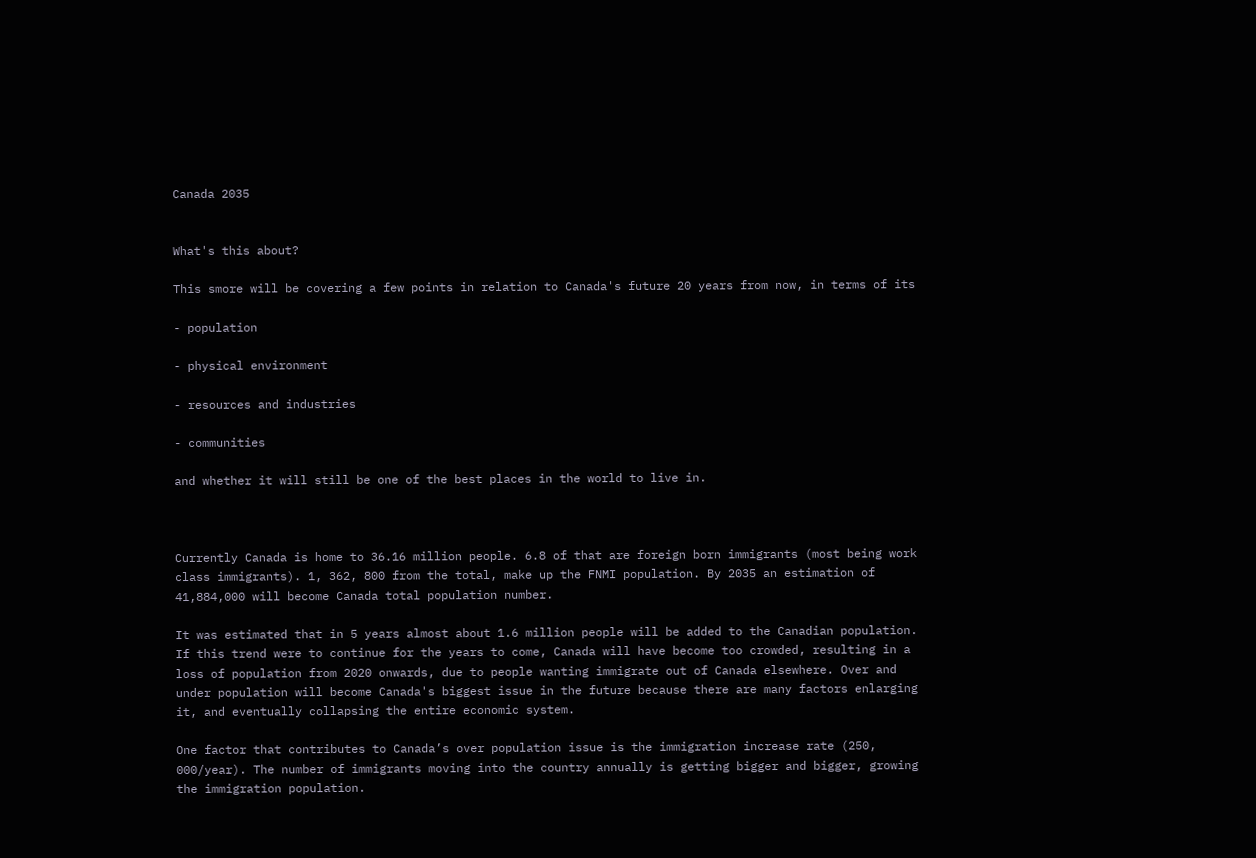Canada 2035


What's this about?

This smore will be covering a few points in relation to Canada's future 20 years from now, in terms of its

- population

- physical environment

- resources and industries

- communities

and whether it will still be one of the best places in the world to live in.



Currently Canada is home to 36.16 million people. 6.8 of that are foreign born immigrants (most being work class immigrants). 1, 362, 800 from the total, make up the FNMI population. By 2035 an estimation of 41,884,000 will become Canada total population number.

It was estimated that in 5 years almost about 1.6 million people will be added to the Canadian population. If this trend were to continue for the years to come, Canada will have become too crowded, resulting in a loss of population from 2020 onwards, due to people wanting immigrate out of Canada elsewhere. Over and under population will become Canada's biggest issue in the future because there are many factors enlarging it, and eventually collapsing the entire economic system.

One factor that contributes to Canada’s over population issue is the immigration increase rate (250, 000/year). The number of immigrants moving into the country annually is getting bigger and bigger, growing the immigration population.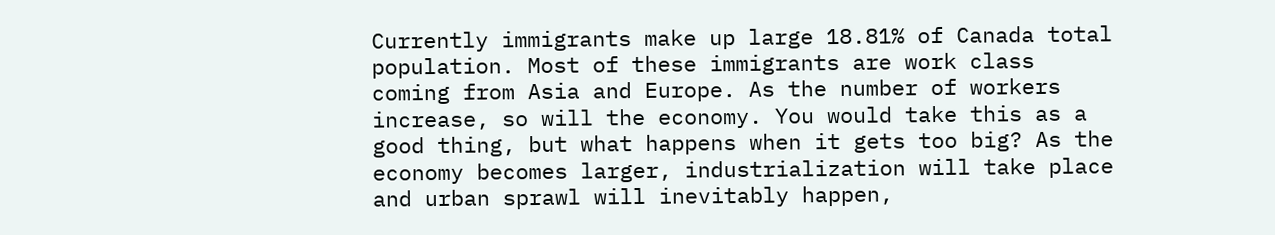Currently immigrants make up large 18.81% of Canada total population. Most of these immigrants are work class coming from Asia and Europe. As the number of workers increase, so will the economy. You would take this as a good thing, but what happens when it gets too big? As the economy becomes larger, industrialization will take place and urban sprawl will inevitably happen,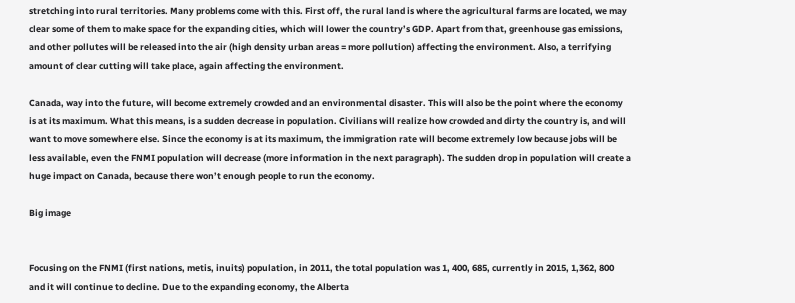stretching into rural territories. Many problems come with this. First off, the rural land is where the agricultural farms are located, we may clear some of them to make space for the expanding cities, which will lower the country’s GDP. Apart from that, greenhouse gas emissions, and other pollutes will be released into the air (high density urban areas = more pollution) affecting the environment. Also, a terrifying amount of clear cutting will take place, again affecting the environment.

Canada, way into the future, will become extremely crowded and an environmental disaster. This will also be the point where the economy is at its maximum. What this means, is a sudden decrease in population. Civilians will realize how crowded and dirty the country is, and will want to move somewhere else. Since the economy is at its maximum, the immigration rate will become extremely low because jobs will be less available, even the FNMI population will decrease (more information in the next paragraph). The sudden drop in population will create a huge impact on Canada, because there won’t enough people to run the economy.

Big image


Focusing on the FNMI (first nations, metis, inuits) population, in 2011, the total population was 1, 400, 685, currently in 2015, 1,362, 800 and it will continue to decline. Due to the expanding economy, the Alberta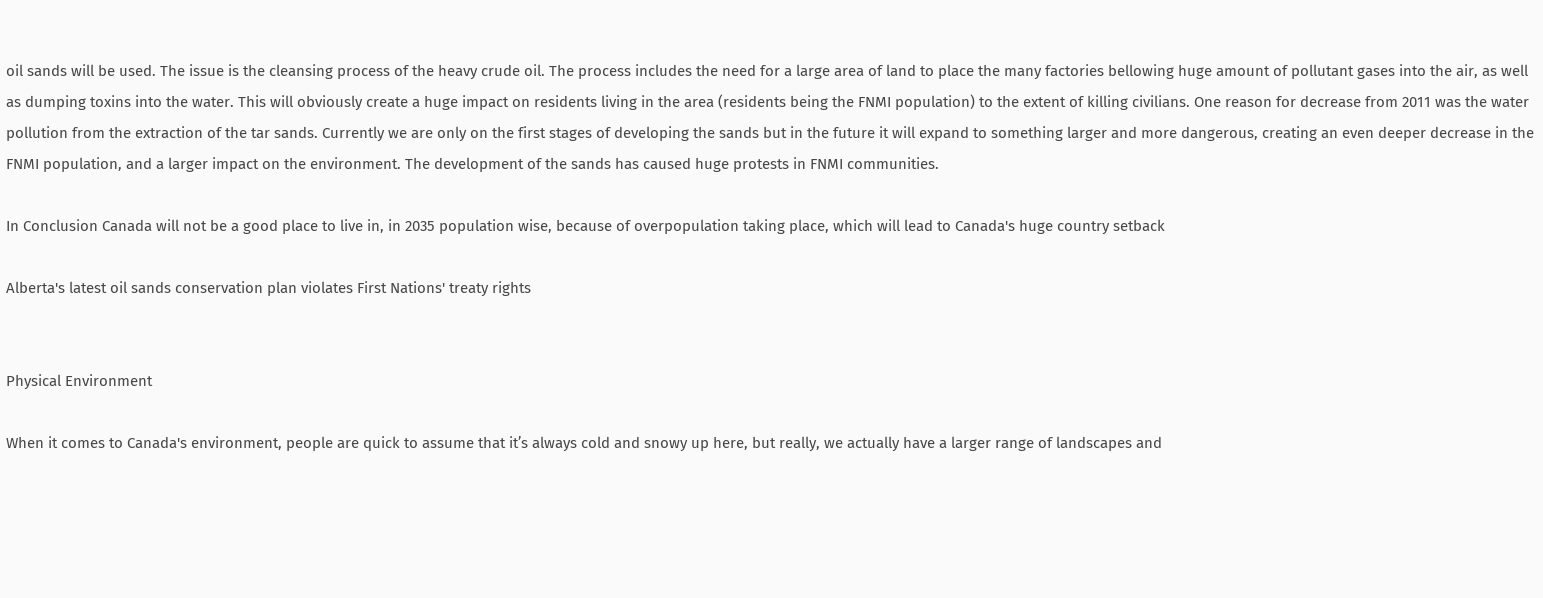oil sands will be used. The issue is the cleansing process of the heavy crude oil. The process includes the need for a large area of land to place the many factories bellowing huge amount of pollutant gases into the air, as well as dumping toxins into the water. This will obviously create a huge impact on residents living in the area (residents being the FNMI population) to the extent of killing civilians. One reason for decrease from 2011 was the water pollution from the extraction of the tar sands. Currently we are only on the first stages of developing the sands but in the future it will expand to something larger and more dangerous, creating an even deeper decrease in the FNMI population, and a larger impact on the environment. The development of the sands has caused huge protests in FNMI communities.

In Conclusion Canada will not be a good place to live in, in 2035 population wise, because of overpopulation taking place, which will lead to Canada's huge country setback

Alberta's latest oil sands conservation plan violates First Nations' treaty rights


Physical Environment

When it comes to Canada's environment, people are quick to assume that it’s always cold and snowy up here, but really, we actually have a larger range of landscapes and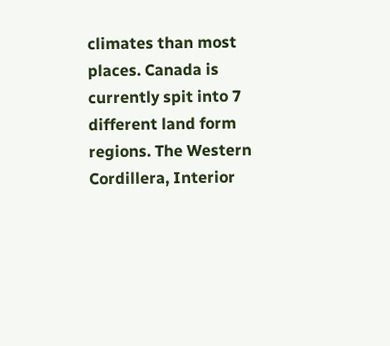climates than most places. Canada is currently spit into 7 different land form regions. The Western Cordillera, Interior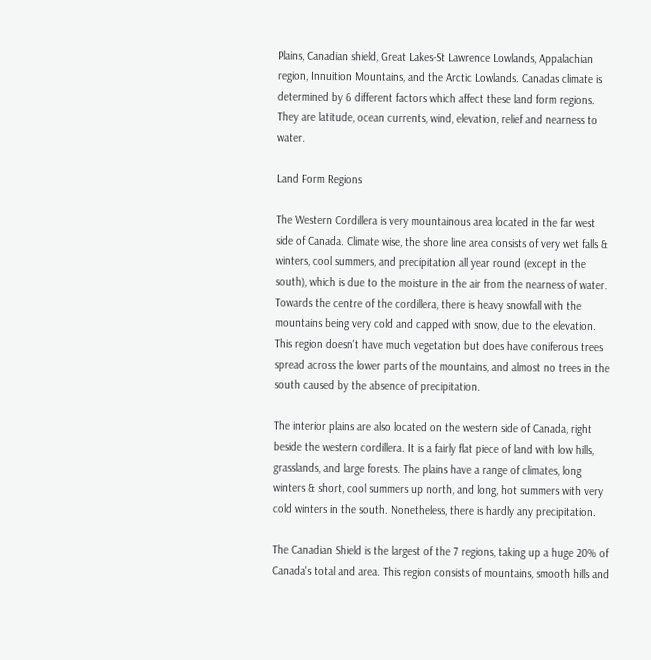Plains, Canadian shield, Great Lakes-St Lawrence Lowlands, Appalachian region, Innuition Mountains, and the Arctic Lowlands. Canadas climate is determined by 6 different factors which affect these land form regions. They are latitude, ocean currents, wind, elevation, relief and nearness to water.

Land Form Regions

The Western Cordillera is very mountainous area located in the far west side of Canada. Climate wise, the shore line area consists of very wet falls & winters, cool summers, and precipitation all year round (except in the south), which is due to the moisture in the air from the nearness of water. Towards the centre of the cordillera, there is heavy snowfall with the mountains being very cold and capped with snow, due to the elevation. This region doesn't have much vegetation but does have coniferous trees spread across the lower parts of the mountains, and almost no trees in the south caused by the absence of precipitation.

The interior plains are also located on the western side of Canada, right beside the western cordillera. It is a fairly flat piece of land with low hills, grasslands, and large forests. The plains have a range of climates, long winters & short, cool summers up north, and long, hot summers with very cold winters in the south. Nonetheless, there is hardly any precipitation.

The Canadian Shield is the largest of the 7 regions, taking up a huge 20% of Canada's total and area. This region consists of mountains, smooth hills and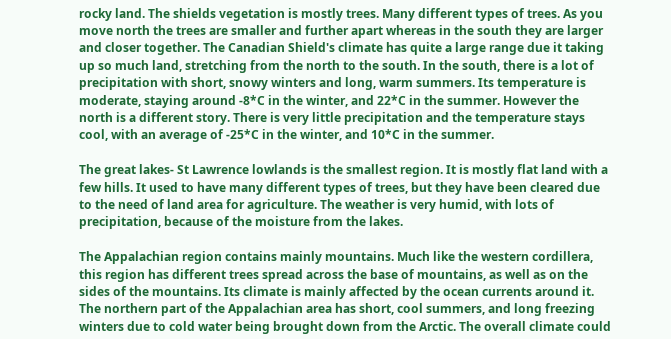rocky land. The shields vegetation is mostly trees. Many different types of trees. As you move north the trees are smaller and further apart whereas in the south they are larger and closer together. The Canadian Shield's climate has quite a large range due it taking up so much land, stretching from the north to the south. In the south, there is a lot of precipitation with short, snowy winters and long, warm summers. Its temperature is moderate, staying around -8*C in the winter, and 22*C in the summer. However the north is a different story. There is very little precipitation and the temperature stays cool, with an average of -25*C in the winter, and 10*C in the summer.

The great lakes- St Lawrence lowlands is the smallest region. It is mostly flat land with a few hills. It used to have many different types of trees, but they have been cleared due to the need of land area for agriculture. The weather is very humid, with lots of precipitation, because of the moisture from the lakes.

The Appalachian region contains mainly mountains. Much like the western cordillera, this region has different trees spread across the base of mountains, as well as on the sides of the mountains. Its climate is mainly affected by the ocean currents around it. The northern part of the Appalachian area has short, cool summers, and long freezing winters due to cold water being brought down from the Arctic. The overall climate could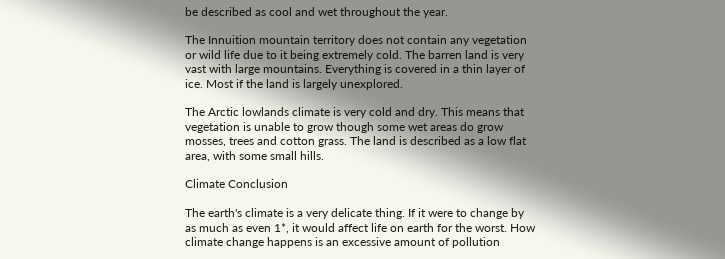be described as cool and wet throughout the year.

The Innuition mountain territory does not contain any vegetation or wild life due to it being extremely cold. The barren land is very vast with large mountains. Everything is covered in a thin layer of ice. Most if the land is largely unexplored.

The Arctic lowlands climate is very cold and dry. This means that vegetation is unable to grow though some wet areas do grow mosses, trees and cotton grass. The land is described as a low flat area, with some small hills.

Climate Conclusion

The earth's climate is a very delicate thing. If it were to change by as much as even 1*, it would affect life on earth for the worst. How climate change happens is an excessive amount of pollution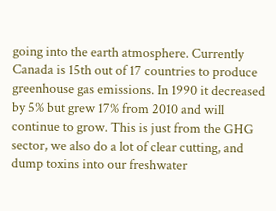going into the earth atmosphere. Currently Canada is 15th out of 17 countries to produce greenhouse gas emissions. In 1990 it decreased by 5% but grew 17% from 2010 and will continue to grow. This is just from the GHG sector, we also do a lot of clear cutting, and dump toxins into our freshwater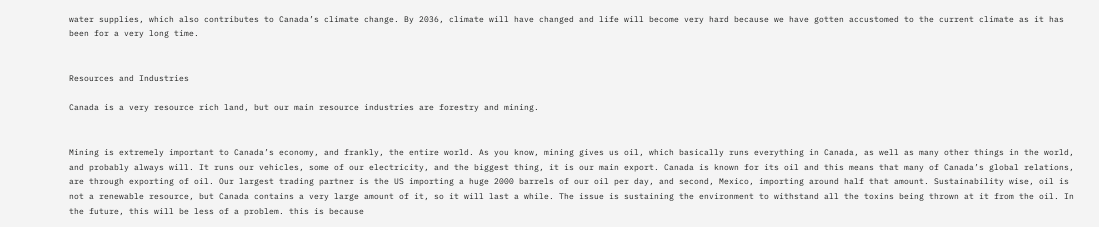water supplies, which also contributes to Canada’s climate change. By 2036, climate will have changed and life will become very hard because we have gotten accustomed to the current climate as it has been for a very long time.


Resources and Industries

Canada is a very resource rich land, but our main resource industries are forestry and mining.


Mining is extremely important to Canada’s economy, and frankly, the entire world. As you know, mining gives us oil, which basically runs everything in Canada, as well as many other things in the world, and probably always will. It runs our vehicles, some of our electricity, and the biggest thing, it is our main export. Canada is known for its oil and this means that many of Canada’s global relations, are through exporting of oil. Our largest trading partner is the US importing a huge 2000 barrels of our oil per day, and second, Mexico, importing around half that amount. Sustainability wise, oil is not a renewable resource, but Canada contains a very large amount of it, so it will last a while. The issue is sustaining the environment to withstand all the toxins being thrown at it from the oil. In the future, this will be less of a problem. this is because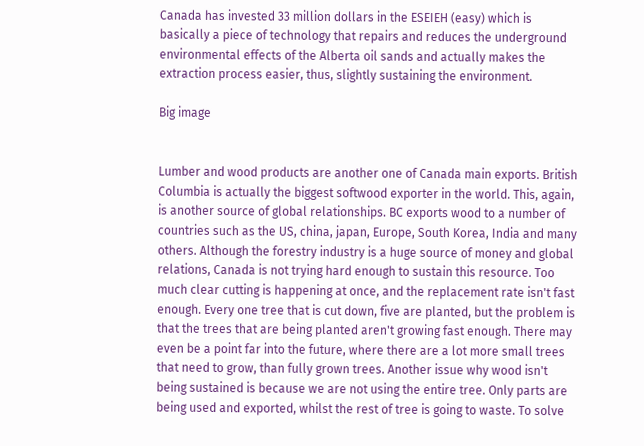Canada has invested 33 million dollars in the ESEIEH (easy) which is basically a piece of technology that repairs and reduces the underground environmental effects of the Alberta oil sands and actually makes the extraction process easier, thus, slightly sustaining the environment.

Big image


Lumber and wood products are another one of Canada main exports. British Columbia is actually the biggest softwood exporter in the world. This, again, is another source of global relationships. BC exports wood to a number of countries such as the US, china, japan, Europe, South Korea, India and many others. Although the forestry industry is a huge source of money and global relations, Canada is not trying hard enough to sustain this resource. Too much clear cutting is happening at once, and the replacement rate isn't fast enough. Every one tree that is cut down, five are planted, but the problem is that the trees that are being planted aren't growing fast enough. There may even be a point far into the future, where there are a lot more small trees that need to grow, than fully grown trees. Another issue why wood isn't being sustained is because we are not using the entire tree. Only parts are being used and exported, whilst the rest of tree is going to waste. To solve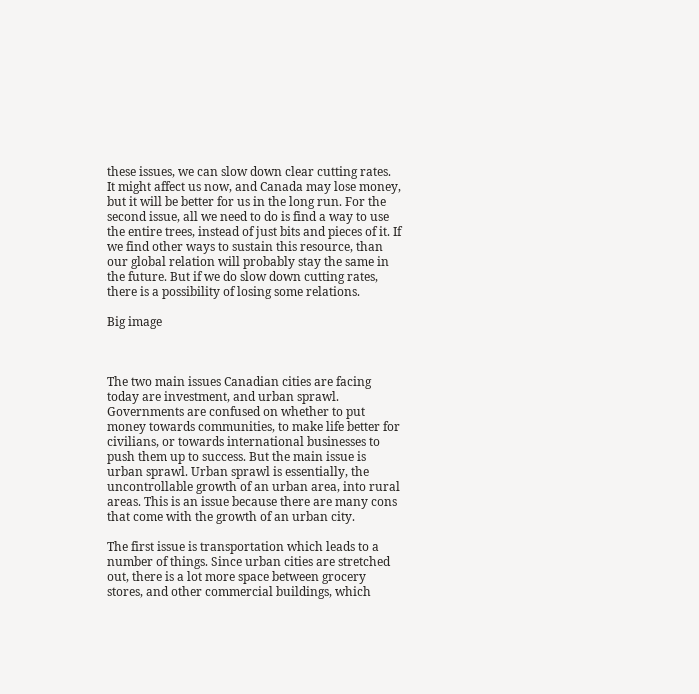these issues, we can slow down clear cutting rates. It might affect us now, and Canada may lose money, but it will be better for us in the long run. For the second issue, all we need to do is find a way to use the entire trees, instead of just bits and pieces of it. If we find other ways to sustain this resource, than our global relation will probably stay the same in the future. But if we do slow down cutting rates, there is a possibility of losing some relations.

Big image



The two main issues Canadian cities are facing today are investment, and urban sprawl. Governments are confused on whether to put money towards communities, to make life better for civilians, or towards international businesses to push them up to success. But the main issue is urban sprawl. Urban sprawl is essentially, the uncontrollable growth of an urban area, into rural areas. This is an issue because there are many cons that come with the growth of an urban city.

The first issue is transportation which leads to a number of things. Since urban cities are stretched out, there is a lot more space between grocery stores, and other commercial buildings, which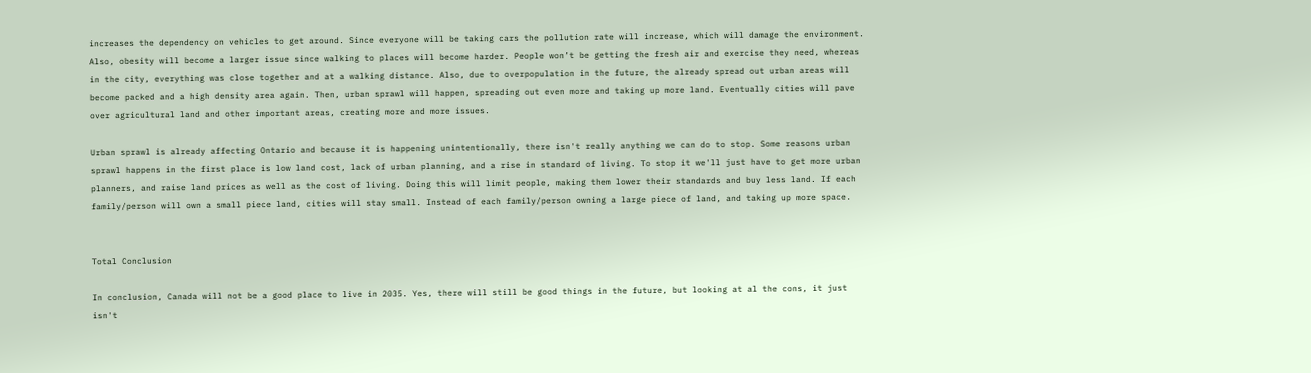increases the dependency on vehicles to get around. Since everyone will be taking cars the pollution rate will increase, which will damage the environment. Also, obesity will become a larger issue since walking to places will become harder. People won’t be getting the fresh air and exercise they need, whereas in the city, everything was close together and at a walking distance. Also, due to overpopulation in the future, the already spread out urban areas will become packed and a high density area again. Then, urban sprawl will happen, spreading out even more and taking up more land. Eventually cities will pave over agricultural land and other important areas, creating more and more issues.

Urban sprawl is already affecting Ontario and because it is happening unintentionally, there isn't really anything we can do to stop. Some reasons urban sprawl happens in the first place is low land cost, lack of urban planning, and a rise in standard of living. To stop it we'll just have to get more urban planners, and raise land prices as well as the cost of living. Doing this will limit people, making them lower their standards and buy less land. If each family/person will own a small piece land, cities will stay small. Instead of each family/person owning a large piece of land, and taking up more space.


Total Conclusion

In conclusion, Canada will not be a good place to live in 2035. Yes, there will still be good things in the future, but looking at al the cons, it just isn't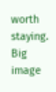worth staying.
Big image